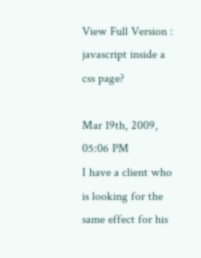View Full Version : javascript inside a css page?

Mar 19th, 2009, 05:06 PM
I have a client who is looking for the same effect for his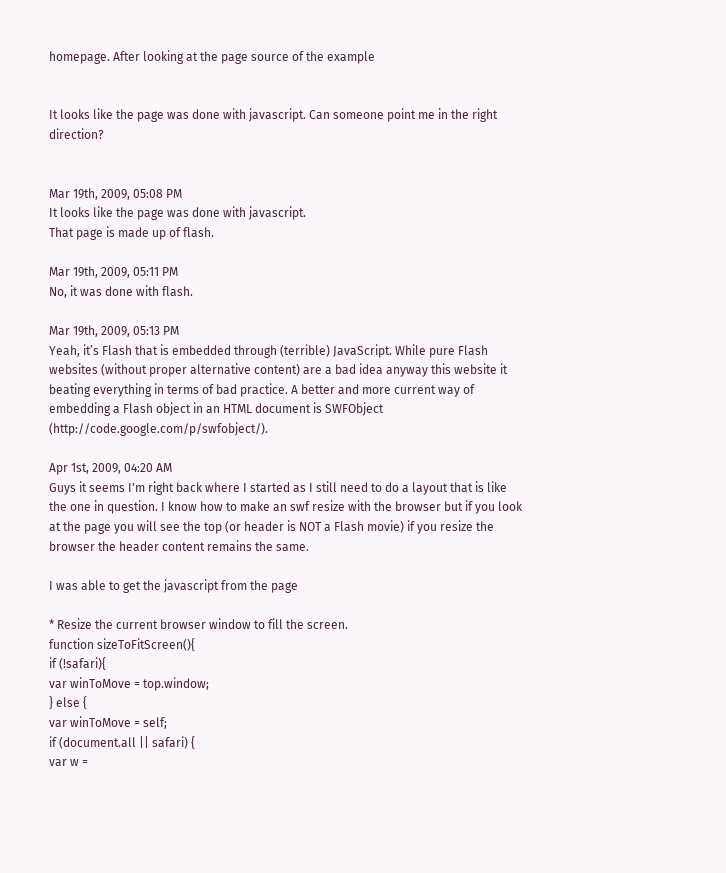homepage. After looking at the page source of the example


It looks like the page was done with javascript. Can someone point me in the right direction?


Mar 19th, 2009, 05:08 PM
It looks like the page was done with javascript.
That page is made up of flash.

Mar 19th, 2009, 05:11 PM
No, it was done with flash.

Mar 19th, 2009, 05:13 PM
Yeah, it’s Flash that is embedded through (terrible) JavaScript. While pure Flash websites (without proper alternative content) are a bad idea anyway this website it beating everything in terms of bad practice. A better and more current way of embedding a Flash object in an HTML document is SWFObject (http://code.google.com/p/swfobject/).

Apr 1st, 2009, 04:20 AM
Guys it seems I'm right back where I started as I still need to do a layout that is like the one in question. I know how to make an swf resize with the browser but if you look at the page you will see the top (or header is NOT a Flash movie) if you resize the browser the header content remains the same.

I was able to get the javascript from the page

* Resize the current browser window to fill the screen.
function sizeToFitScreen(){
if (!safari){
var winToMove = top.window;
} else {
var winToMove = self;
if (document.all || safari) {
var w =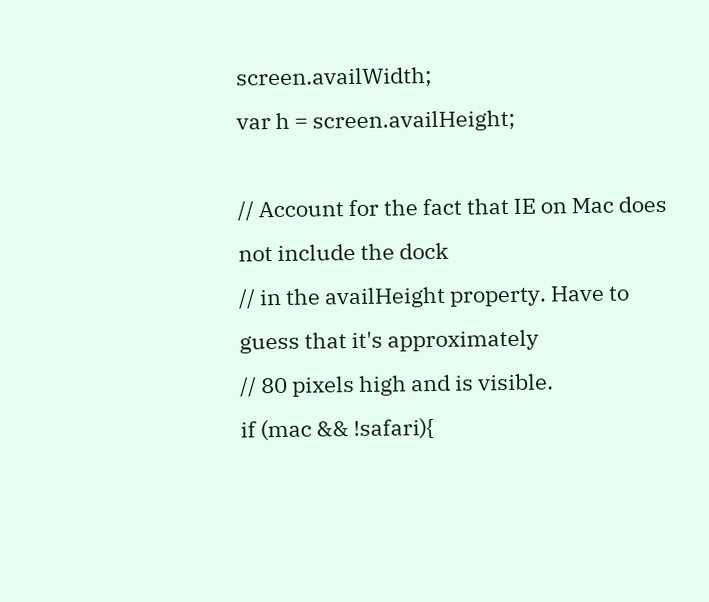screen.availWidth;
var h = screen.availHeight;

// Account for the fact that IE on Mac does not include the dock
// in the availHeight property. Have to guess that it's approximately
// 80 pixels high and is visible.
if (mac && !safari){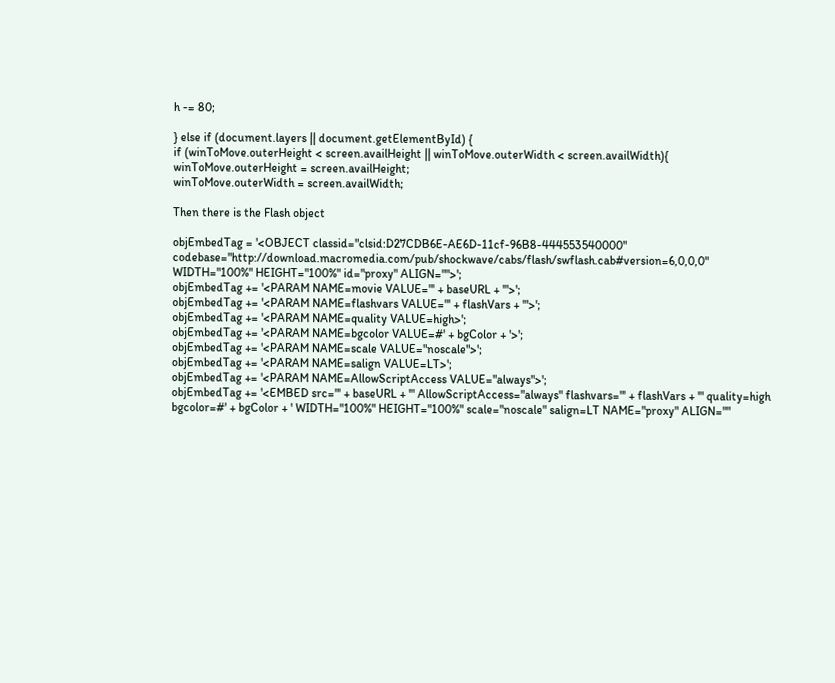h -= 80;

} else if (document.layers || document.getElementById) {
if (winToMove.outerHeight < screen.availHeight || winToMove.outerWidth < screen.availWidth){
winToMove.outerHeight = screen.availHeight;
winToMove.outerWidth = screen.availWidth;

Then there is the Flash object

objEmbedTag = '<OBJECT classid="clsid:D27CDB6E-AE6D-11cf-96B8-444553540000" codebase="http://download.macromedia.com/pub/shockwave/cabs/flash/swflash.cab#version=6,0,0,0" WIDTH="100%" HEIGHT="100%" id="proxy" ALIGN="">';
objEmbedTag += '<PARAM NAME=movie VALUE="' + baseURL + '">';
objEmbedTag += '<PARAM NAME=flashvars VALUE="' + flashVars + '">';
objEmbedTag += '<PARAM NAME=quality VALUE=high>';
objEmbedTag += '<PARAM NAME=bgcolor VALUE=#' + bgColor + '>';
objEmbedTag += '<PARAM NAME=scale VALUE="noscale">';
objEmbedTag += '<PARAM NAME=salign VALUE=LT>';
objEmbedTag += '<PARAM NAME=AllowScriptAccess VALUE="always">';
objEmbedTag += '<EMBED src="' + baseURL + '" AllowScriptAccess="always" flashvars="' + flashVars + '" quality=high bgcolor=#' + bgColor + ' WIDTH="100%" HEIGHT="100%" scale="noscale" salign=LT NAME="proxy" ALIGN=""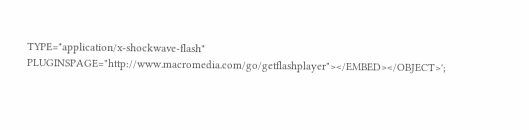TYPE="application/x-shockwave-flash" PLUGINSPAGE="http://www.macromedia.com/go/getflashplayer"></EMBED></OBJECT>';